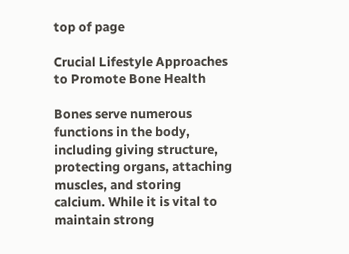top of page

Crucial Lifestyle Approaches to Promote Bone Health

Bones serve numerous functions in the body, including giving structure, protecting organs, attaching muscles, and storing calcium. While it is vital to maintain strong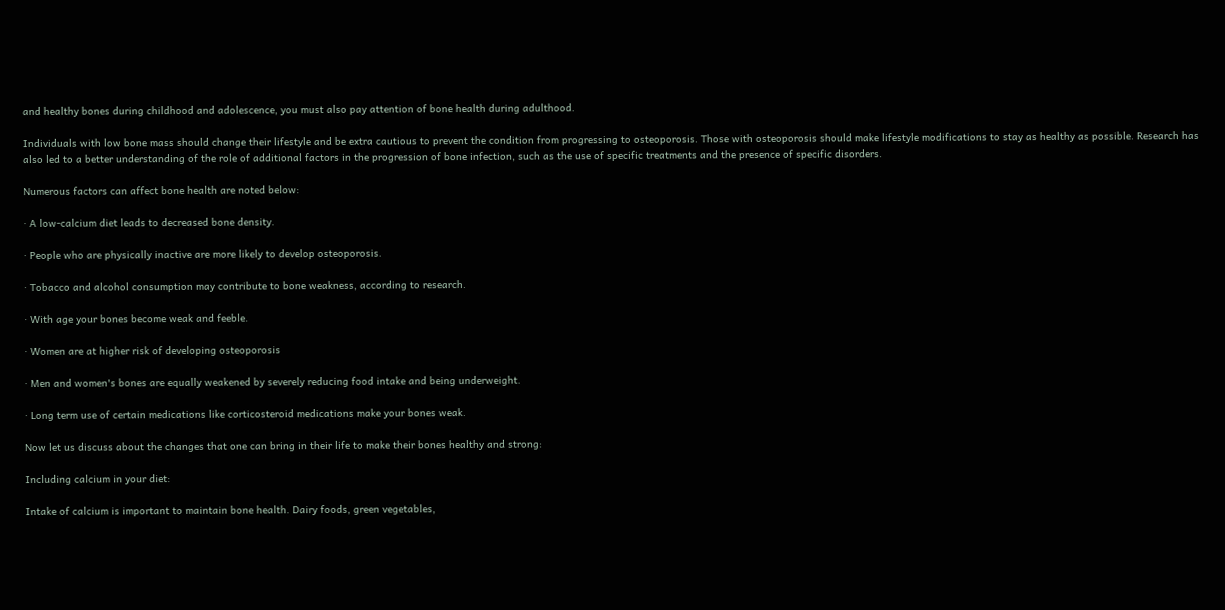and healthy bones during childhood and adolescence, you must also pay attention of bone health during adulthood.

Individuals with low bone mass should change their lifestyle and be extra cautious to prevent the condition from progressing to osteoporosis. Those with osteoporosis should make lifestyle modifications to stay as healthy as possible. Research has also led to a better understanding of the role of additional factors in the progression of bone infection, such as the use of specific treatments and the presence of specific disorders.

Numerous factors can affect bone health are noted below:

· A low-calcium diet leads to decreased bone density.

· People who are physically inactive are more likely to develop osteoporosis.

· Tobacco and alcohol consumption may contribute to bone weakness, according to research.

· With age your bones become weak and feeble.

· Women are at higher risk of developing osteoporosis

· Men and women's bones are equally weakened by severely reducing food intake and being underweight.

· Long term use of certain medications like corticosteroid medications make your bones weak.

Now let us discuss about the changes that one can bring in their life to make their bones healthy and strong:

Including calcium in your diet:

Intake of calcium is important to maintain bone health. Dairy foods, green vegetables,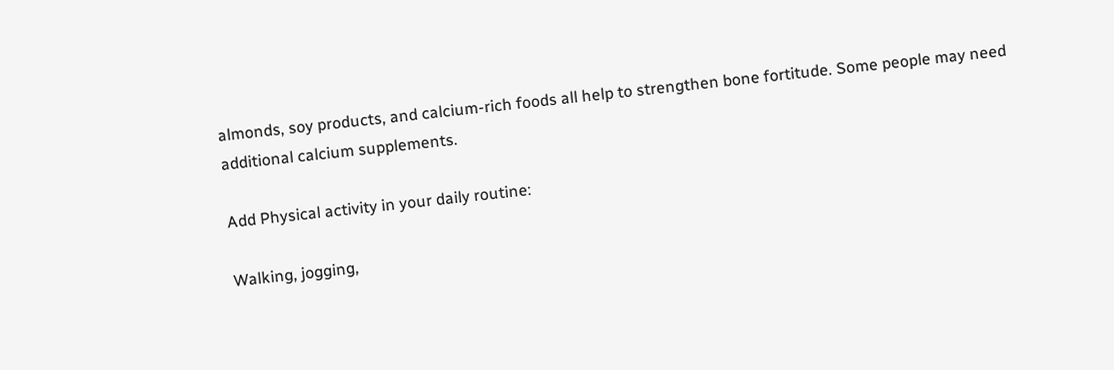almonds, soy products, and calcium-rich foods all help to strengthen bone fortitude. Some people may need additional calcium supplements.

Add Physical activity in your daily routine:

Walking, jogging,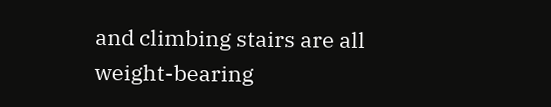and climbing stairs are all weight-bearing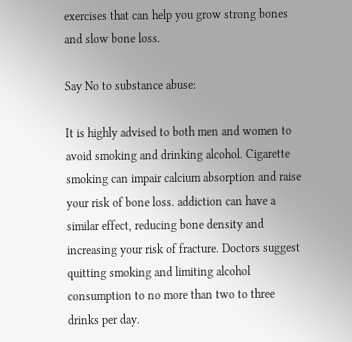exercises that can help you grow strong bones and slow bone loss.

Say No to substance abuse:

It is highly advised to both men and women to avoid smoking and drinking alcohol. Cigarette smoking can impair calcium absorption and raise your risk of bone loss. addiction can have a similar effect, reducing bone density and increasing your risk of fracture. Doctors suggest quitting smoking and limiting alcohol consumption to no more than two to three drinks per day.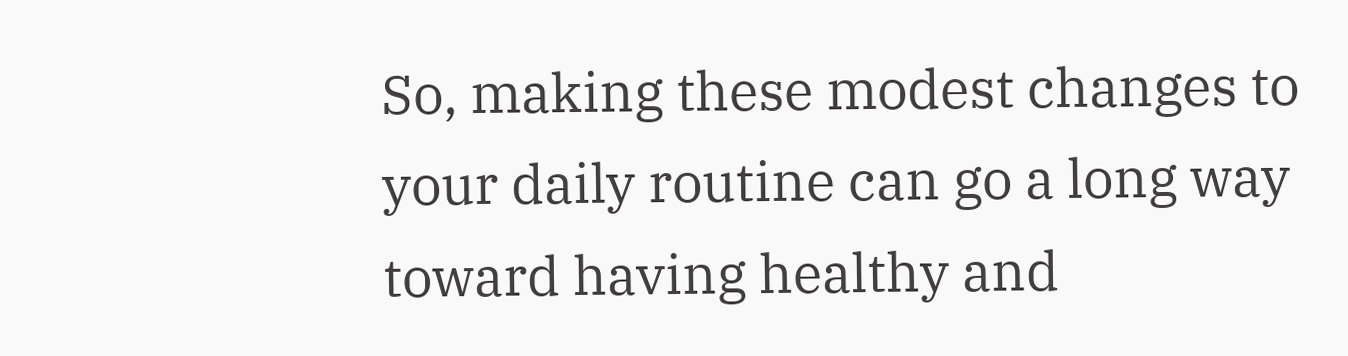So, making these modest changes to your daily routine can go a long way toward having healthy and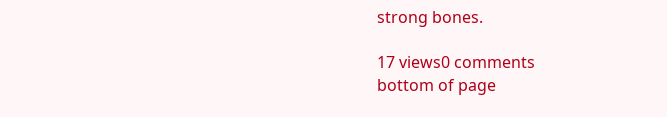strong bones.

17 views0 comments
bottom of page